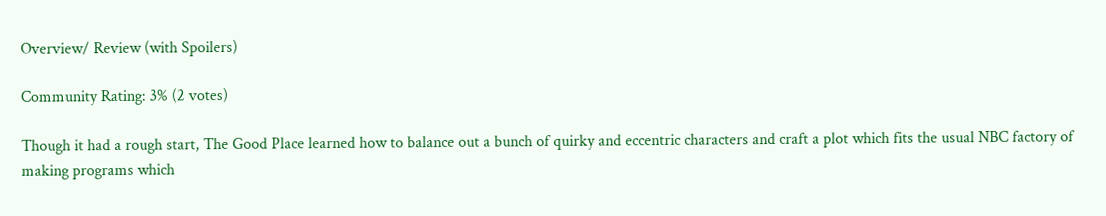Overview/ Review (with Spoilers)

Community Rating: 3% (2 votes)

Though it had a rough start, The Good Place learned how to balance out a bunch of quirky and eccentric characters and craft a plot which fits the usual NBC factory of making programs which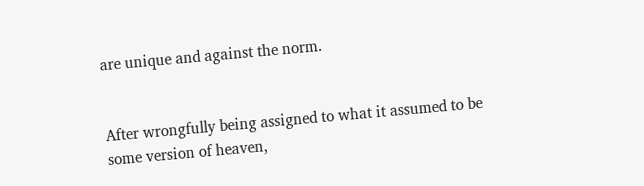are unique and against the norm.


After wrongfully being assigned to what it assumed to be some version of heaven,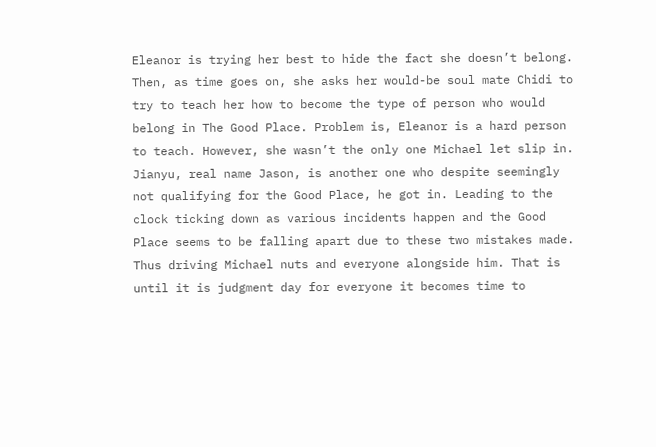Eleanor is trying her best to hide the fact she doesn’t belong. Then, as time goes on, she asks her would-be soul mate Chidi to try to teach her how to become the type of person who would belong in The Good Place. Problem is, Eleanor is a hard person to teach. However, she wasn’t the only one Michael let slip in. Jianyu, real name Jason, is another one who despite seemingly not qualifying for the Good Place, he got in. Leading to the clock ticking down as various incidents happen and the Good Place seems to be falling apart due to these two mistakes made. Thus driving Michael nuts and everyone alongside him. That is until it is judgment day for everyone it becomes time to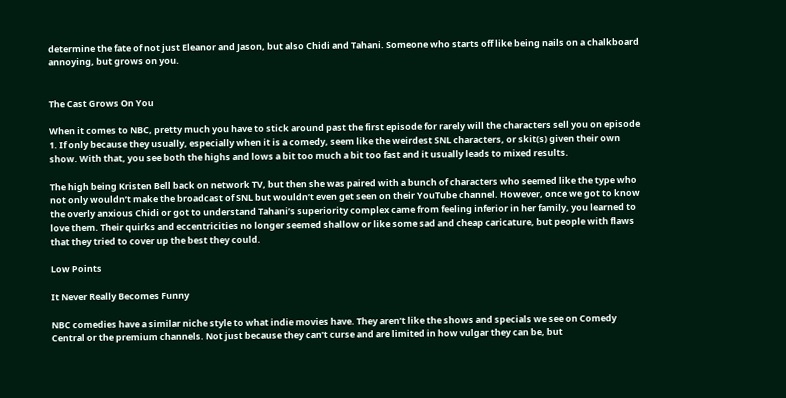determine the fate of not just Eleanor and Jason, but also Chidi and Tahani. Someone who starts off like being nails on a chalkboard annoying, but grows on you.


The Cast Grows On You

When it comes to NBC, pretty much you have to stick around past the first episode for rarely will the characters sell you on episode 1. If only because they usually, especially when it is a comedy, seem like the weirdest SNL characters, or skit(s) given their own show. With that, you see both the highs and lows a bit too much a bit too fast and it usually leads to mixed results.

The high being Kristen Bell back on network TV, but then she was paired with a bunch of characters who seemed like the type who not only wouldn’t make the broadcast of SNL but wouldn’t even get seen on their YouTube channel. However, once we got to know the overly anxious Chidi or got to understand Tahani’s superiority complex came from feeling inferior in her family, you learned to love them. Their quirks and eccentricities no longer seemed shallow or like some sad and cheap caricature, but people with flaws that they tried to cover up the best they could.

Low Points

It Never Really Becomes Funny

NBC comedies have a similar niche style to what indie movies have. They aren’t like the shows and specials we see on Comedy Central or the premium channels. Not just because they can’t curse and are limited in how vulgar they can be, but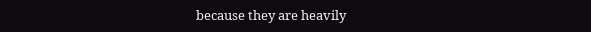because they are heavily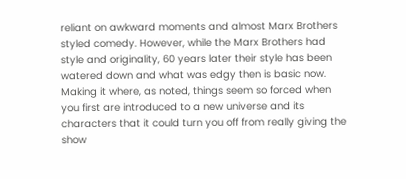reliant on awkward moments and almost Marx Brothers styled comedy. However, while the Marx Brothers had style and originality, 60 years later their style has been watered down and what was edgy then is basic now. Making it where, as noted, things seem so forced when you first are introduced to a new universe and its characters that it could turn you off from really giving the show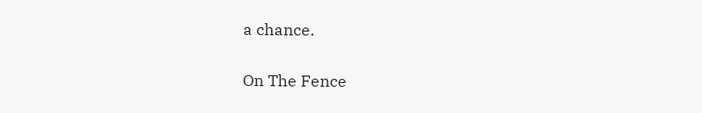a chance.

On The Fence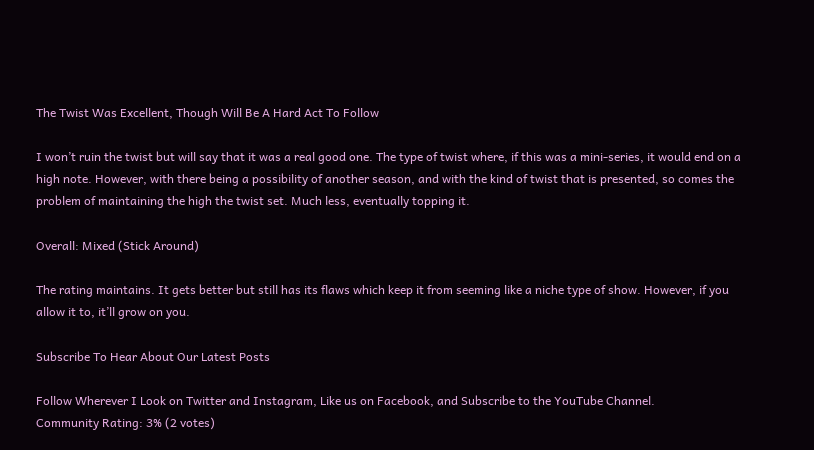The Twist Was Excellent, Though Will Be A Hard Act To Follow

I won’t ruin the twist but will say that it was a real good one. The type of twist where, if this was a mini-series, it would end on a high note. However, with there being a possibility of another season, and with the kind of twist that is presented, so comes the problem of maintaining the high the twist set. Much less, eventually topping it.

Overall: Mixed (Stick Around)

The rating maintains. It gets better but still has its flaws which keep it from seeming like a niche type of show. However, if you allow it to, it’ll grow on you.

Subscribe To Hear About Our Latest Posts

Follow Wherever I Look on Twitter and Instagram, Like us on Facebook, and Subscribe to the YouTube Channel.
Community Rating: 3% (2 votes)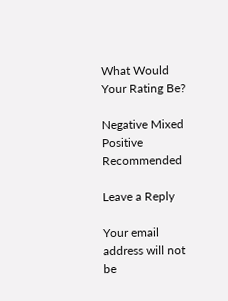What Would Your Rating Be?

Negative Mixed Positive Recommended

Leave a Reply

Your email address will not be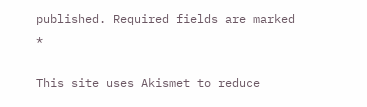published. Required fields are marked *

This site uses Akismet to reduce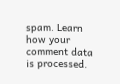spam. Learn how your comment data is processed.